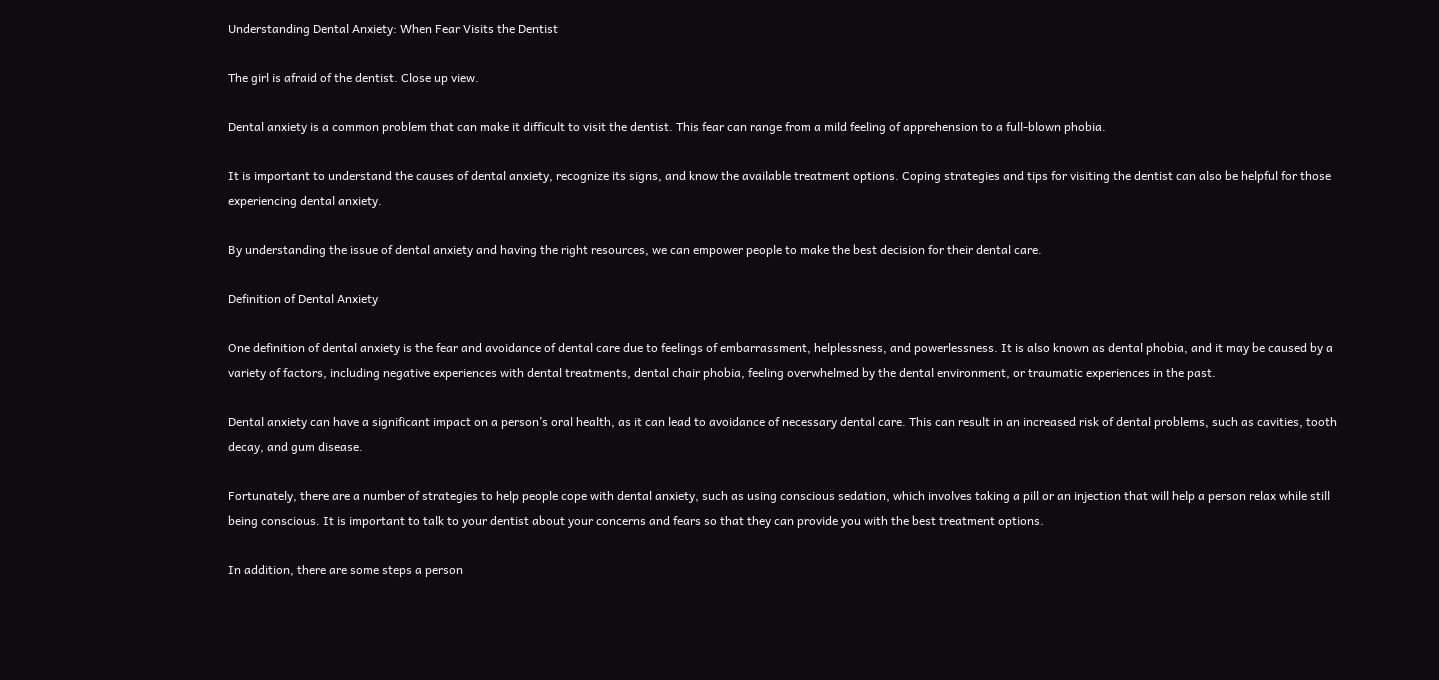Understanding Dental Anxiety: When Fear Visits the Dentist

The girl is afraid of the dentist. Close up view.

Dental anxiety is a common problem that can make it difficult to visit the dentist. This fear can range from a mild feeling of apprehension to a full-blown phobia.

It is important to understand the causes of dental anxiety, recognize its signs, and know the available treatment options. Coping strategies and tips for visiting the dentist can also be helpful for those experiencing dental anxiety.

By understanding the issue of dental anxiety and having the right resources, we can empower people to make the best decision for their dental care.

Definition of Dental Anxiety

One definition of dental anxiety is the fear and avoidance of dental care due to feelings of embarrassment, helplessness, and powerlessness. It is also known as dental phobia, and it may be caused by a variety of factors, including negative experiences with dental treatments, dental chair phobia, feeling overwhelmed by the dental environment, or traumatic experiences in the past.

Dental anxiety can have a significant impact on a person’s oral health, as it can lead to avoidance of necessary dental care. This can result in an increased risk of dental problems, such as cavities, tooth decay, and gum disease.

Fortunately, there are a number of strategies to help people cope with dental anxiety, such as using conscious sedation, which involves taking a pill or an injection that will help a person relax while still being conscious. It is important to talk to your dentist about your concerns and fears so that they can provide you with the best treatment options.

In addition, there are some steps a person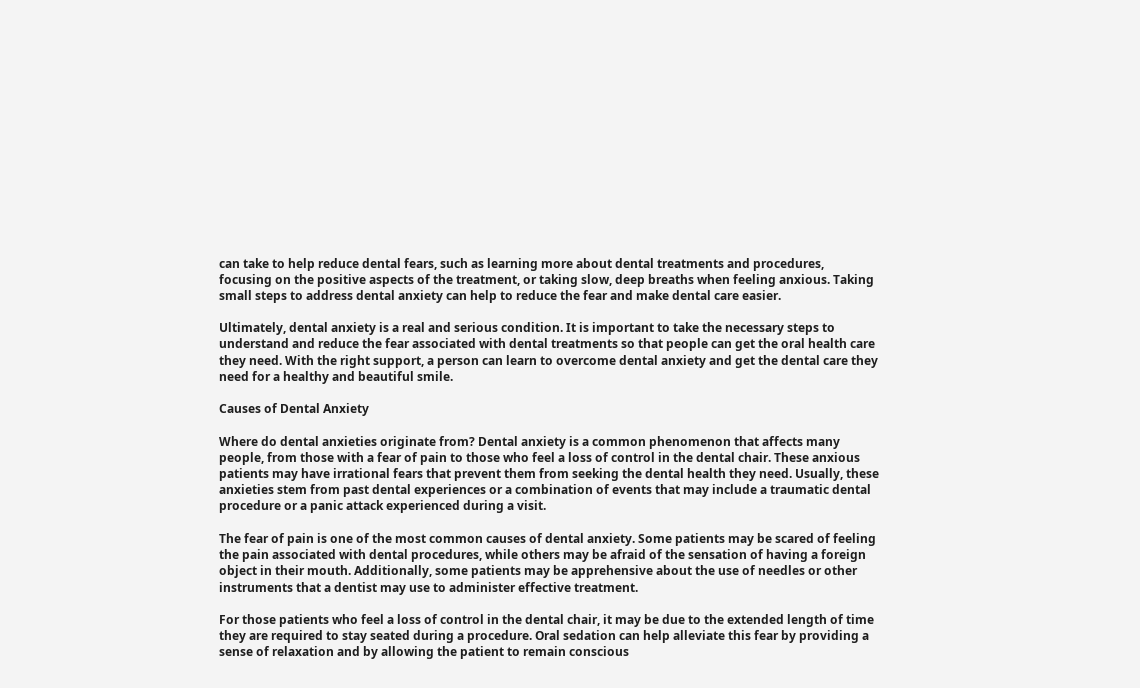can take to help reduce dental fears, such as learning more about dental treatments and procedures, focusing on the positive aspects of the treatment, or taking slow, deep breaths when feeling anxious. Taking small steps to address dental anxiety can help to reduce the fear and make dental care easier.

Ultimately, dental anxiety is a real and serious condition. It is important to take the necessary steps to understand and reduce the fear associated with dental treatments so that people can get the oral health care they need. With the right support, a person can learn to overcome dental anxiety and get the dental care they need for a healthy and beautiful smile.

Causes of Dental Anxiety

Where do dental anxieties originate from? Dental anxiety is a common phenomenon that affects many people, from those with a fear of pain to those who feel a loss of control in the dental chair. These anxious patients may have irrational fears that prevent them from seeking the dental health they need. Usually, these anxieties stem from past dental experiences or a combination of events that may include a traumatic dental procedure or a panic attack experienced during a visit.

The fear of pain is one of the most common causes of dental anxiety. Some patients may be scared of feeling the pain associated with dental procedures, while others may be afraid of the sensation of having a foreign object in their mouth. Additionally, some patients may be apprehensive about the use of needles or other instruments that a dentist may use to administer effective treatment.

For those patients who feel a loss of control in the dental chair, it may be due to the extended length of time they are required to stay seated during a procedure. Oral sedation can help alleviate this fear by providing a sense of relaxation and by allowing the patient to remain conscious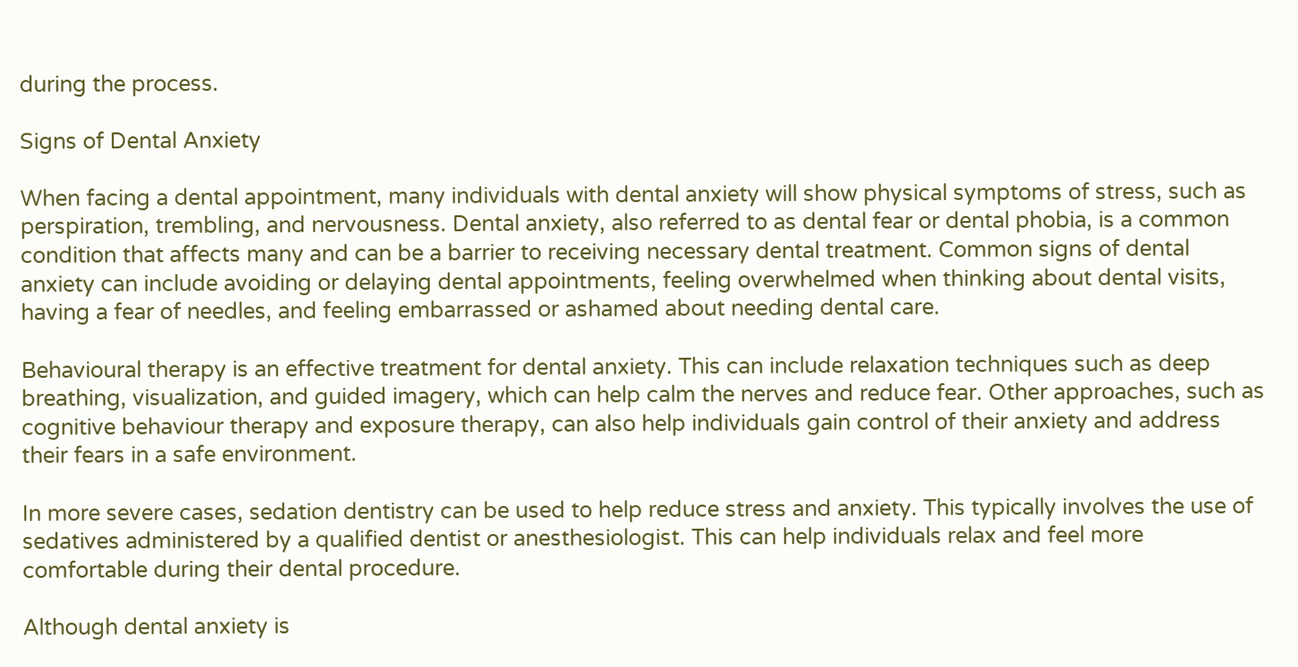during the process.

Signs of Dental Anxiety

When facing a dental appointment, many individuals with dental anxiety will show physical symptoms of stress, such as perspiration, trembling, and nervousness. Dental anxiety, also referred to as dental fear or dental phobia, is a common condition that affects many and can be a barrier to receiving necessary dental treatment. Common signs of dental anxiety can include avoiding or delaying dental appointments, feeling overwhelmed when thinking about dental visits, having a fear of needles, and feeling embarrassed or ashamed about needing dental care.

Behavioural therapy is an effective treatment for dental anxiety. This can include relaxation techniques such as deep breathing, visualization, and guided imagery, which can help calm the nerves and reduce fear. Other approaches, such as cognitive behaviour therapy and exposure therapy, can also help individuals gain control of their anxiety and address their fears in a safe environment.

In more severe cases, sedation dentistry can be used to help reduce stress and anxiety. This typically involves the use of sedatives administered by a qualified dentist or anesthesiologist. This can help individuals relax and feel more comfortable during their dental procedure.

Although dental anxiety is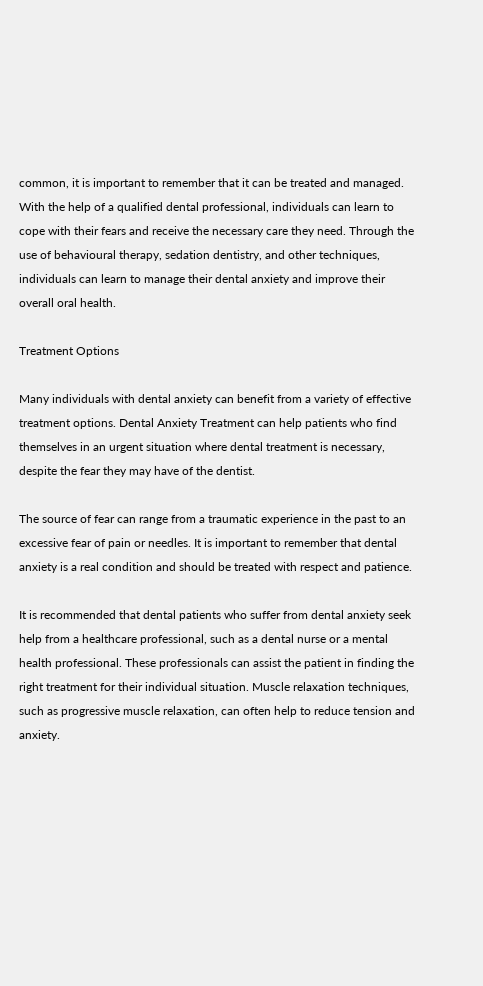common, it is important to remember that it can be treated and managed. With the help of a qualified dental professional, individuals can learn to cope with their fears and receive the necessary care they need. Through the use of behavioural therapy, sedation dentistry, and other techniques, individuals can learn to manage their dental anxiety and improve their overall oral health.

Treatment Options

Many individuals with dental anxiety can benefit from a variety of effective treatment options. Dental Anxiety Treatment can help patients who find themselves in an urgent situation where dental treatment is necessary, despite the fear they may have of the dentist.

The source of fear can range from a traumatic experience in the past to an excessive fear of pain or needles. It is important to remember that dental anxiety is a real condition and should be treated with respect and patience.

It is recommended that dental patients who suffer from dental anxiety seek help from a healthcare professional, such as a dental nurse or a mental health professional. These professionals can assist the patient in finding the right treatment for their individual situation. Muscle relaxation techniques, such as progressive muscle relaxation, can often help to reduce tension and anxiety.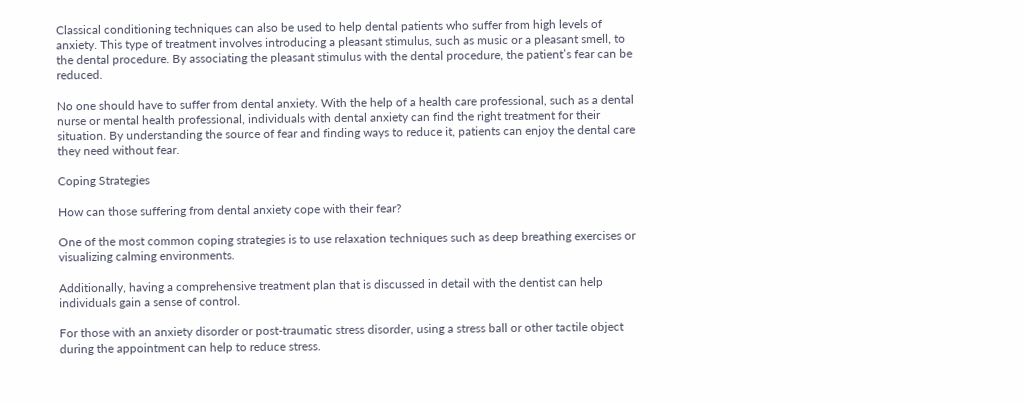Classical conditioning techniques can also be used to help dental patients who suffer from high levels of anxiety. This type of treatment involves introducing a pleasant stimulus, such as music or a pleasant smell, to the dental procedure. By associating the pleasant stimulus with the dental procedure, the patient’s fear can be reduced.

No one should have to suffer from dental anxiety. With the help of a health care professional, such as a dental nurse or mental health professional, individuals with dental anxiety can find the right treatment for their situation. By understanding the source of fear and finding ways to reduce it, patients can enjoy the dental care they need without fear.

Coping Strategies

How can those suffering from dental anxiety cope with their fear?

One of the most common coping strategies is to use relaxation techniques such as deep breathing exercises or visualizing calming environments.

Additionally, having a comprehensive treatment plan that is discussed in detail with the dentist can help individuals gain a sense of control.

For those with an anxiety disorder or post-traumatic stress disorder, using a stress ball or other tactile object during the appointment can help to reduce stress.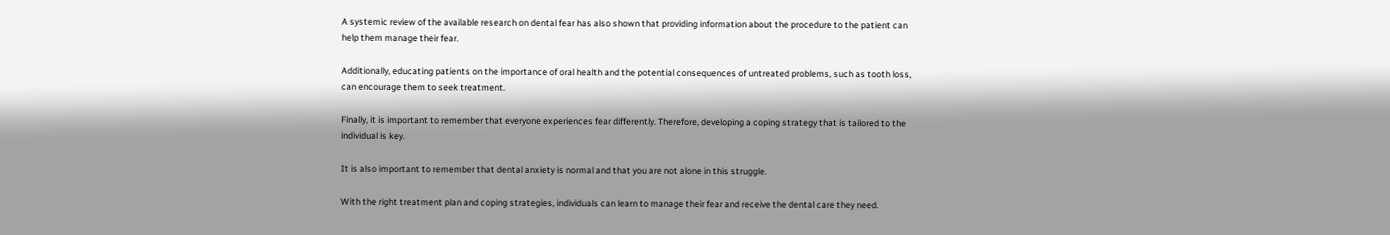A systemic review of the available research on dental fear has also shown that providing information about the procedure to the patient can help them manage their fear.

Additionally, educating patients on the importance of oral health and the potential consequences of untreated problems, such as tooth loss, can encourage them to seek treatment.

Finally, it is important to remember that everyone experiences fear differently. Therefore, developing a coping strategy that is tailored to the individual is key.

It is also important to remember that dental anxiety is normal and that you are not alone in this struggle.

With the right treatment plan and coping strategies, individuals can learn to manage their fear and receive the dental care they need.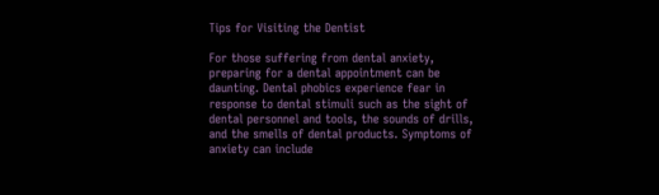Tips for Visiting the Dentist

For those suffering from dental anxiety, preparing for a dental appointment can be daunting. Dental phobics experience fear in response to dental stimuli such as the sight of dental personnel and tools, the sounds of drills, and the smells of dental products. Symptoms of anxiety can include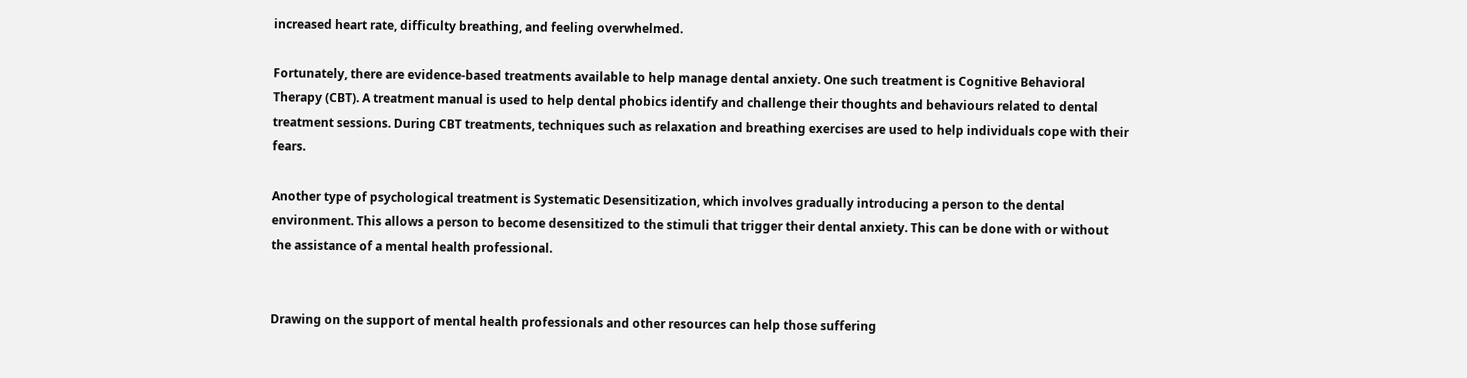increased heart rate, difficulty breathing, and feeling overwhelmed.

Fortunately, there are evidence-based treatments available to help manage dental anxiety. One such treatment is Cognitive Behavioral Therapy (CBT). A treatment manual is used to help dental phobics identify and challenge their thoughts and behaviours related to dental treatment sessions. During CBT treatments, techniques such as relaxation and breathing exercises are used to help individuals cope with their fears.

Another type of psychological treatment is Systematic Desensitization, which involves gradually introducing a person to the dental environment. This allows a person to become desensitized to the stimuli that trigger their dental anxiety. This can be done with or without the assistance of a mental health professional.


Drawing on the support of mental health professionals and other resources can help those suffering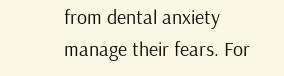from dental anxiety manage their fears. For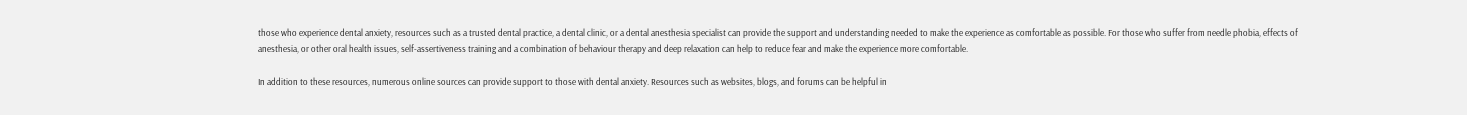those who experience dental anxiety, resources such as a trusted dental practice, a dental clinic, or a dental anesthesia specialist can provide the support and understanding needed to make the experience as comfortable as possible. For those who suffer from needle phobia, effects of anesthesia, or other oral health issues, self-assertiveness training and a combination of behaviour therapy and deep relaxation can help to reduce fear and make the experience more comfortable.

In addition to these resources, numerous online sources can provide support to those with dental anxiety. Resources such as websites, blogs, and forums can be helpful in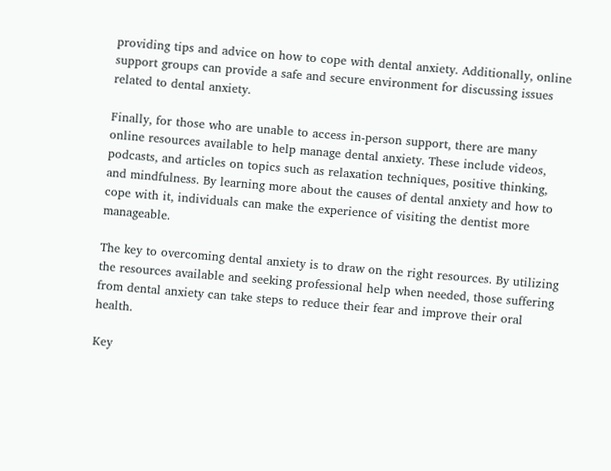providing tips and advice on how to cope with dental anxiety. Additionally, online support groups can provide a safe and secure environment for discussing issues related to dental anxiety.

Finally, for those who are unable to access in-person support, there are many online resources available to help manage dental anxiety. These include videos, podcasts, and articles on topics such as relaxation techniques, positive thinking, and mindfulness. By learning more about the causes of dental anxiety and how to cope with it, individuals can make the experience of visiting the dentist more manageable.

The key to overcoming dental anxiety is to draw on the right resources. By utilizing the resources available and seeking professional help when needed, those suffering from dental anxiety can take steps to reduce their fear and improve their oral health.

Key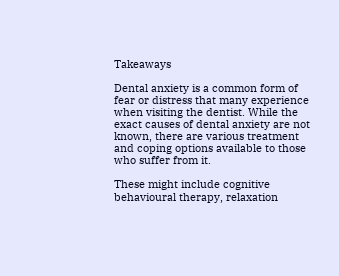Takeaways

Dental anxiety is a common form of fear or distress that many experience when visiting the dentist. While the exact causes of dental anxiety are not known, there are various treatment and coping options available to those who suffer from it.

These might include cognitive behavioural therapy, relaxation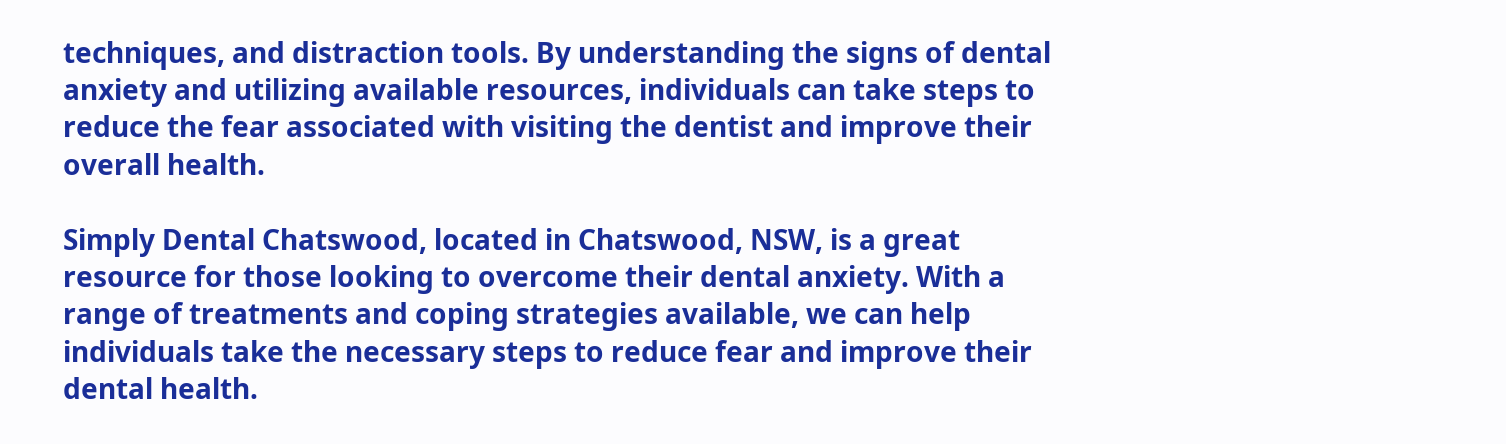techniques, and distraction tools. By understanding the signs of dental anxiety and utilizing available resources, individuals can take steps to reduce the fear associated with visiting the dentist and improve their overall health.

Simply Dental Chatswood, located in Chatswood, NSW, is a great resource for those looking to overcome their dental anxiety. With a range of treatments and coping strategies available, we can help individuals take the necessary steps to reduce fear and improve their dental health.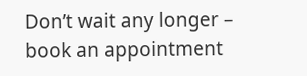Don’t wait any longer – book an appointment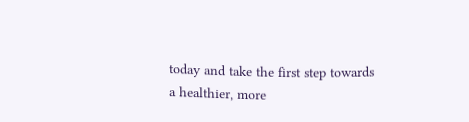today and take the first step towards a healthier, more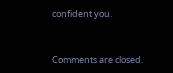confident you.


Comments are closed.